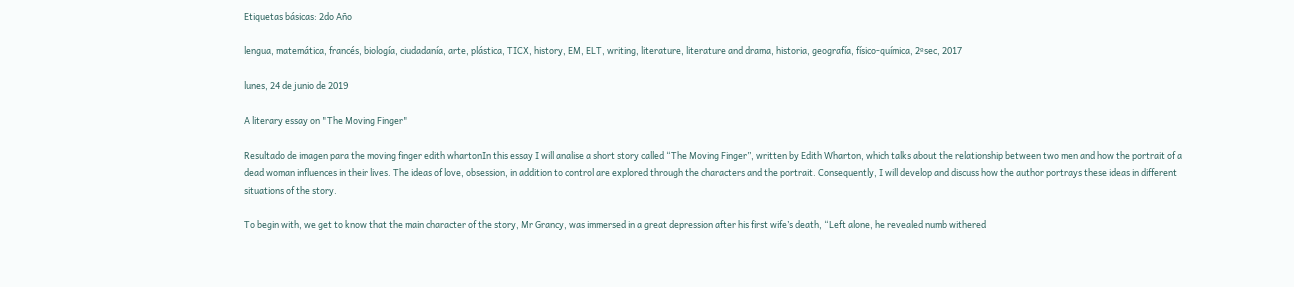Etiquetas básicas: 2do Año

lengua, matemática, francés, biología, ciudadanía, arte, plástica, TICX, history, EM, ELT, writing, literature, literature and drama, historia, geografía, físico-química, 2ºsec, 2017

lunes, 24 de junio de 2019

A literary essay on "The Moving Finger"

Resultado de imagen para the moving finger edith whartonIn this essay I will analise a short story called “The Moving Finger”, written by Edith Wharton, which talks about the relationship between two men and how the portrait of a dead woman influences in their lives. The ideas of love, obsession, in addition to control are explored through the characters and the portrait. Consequently, I will develop and discuss how the author portrays these ideas in different situations of the story.

To begin with, we get to know that the main character of the story, Mr Grancy, was immersed in a great depression after his first wife’s death, “Left alone, he revealed numb withered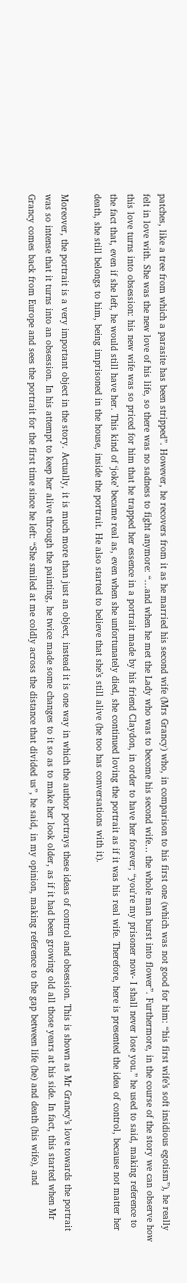patches, like a tree from which a parasite has been stripped”. However, he recovers from it as he married his second wife (Mrs Grancy) who, in comparison to his first one (which was not good for him: “his first wife’s soft insidious egotism”), he really felt in love with. She was the new love of his life, so there was no sadness to fight anymore: “...and when he met the Lady who was to become his second wife… the whole man burst into flower”. Furthermore, in the course of the story we can observe how this love turns into obsession: his new wife was so priced for him that he trapped her essence in a portrait made by his friend Claydon, in order to have her forever; “you're my prisoner now- I shall never lose you.” he used to said, making reference to the fact that, even if she left, he would still have her. This kind of ‘joke’ became real as, even when she unfortunately died, she continued loving the portrait as if it was his real wife. Therefore, here is presented the idea of control, because not matter her death, she still belongs to him, being imprisoned in the house, inside the portrait. He also started to believe that she’s still alive (he too has conversations with it).

Moreover, the portrait is a very important object in the story. Actually, it is much more than just an object, instead it is one way in which the author portrays these ideas of control and obsession. This is shown as Mr Grancy’s love towards the portrait was so intense that it turns into an obsession. In his attempt to keep her alive through the painting, he twice made some changes to it so as to make her look older, as if it had been growing old all those years at his side. In fact, this started when Mr Grancy comes back from Europe and sees the portrait for the first time since he left: “She smiled at me coldly across the distance that divided us”, he said, in my opinion, making reference to the gap between life (he) and death (his wife), and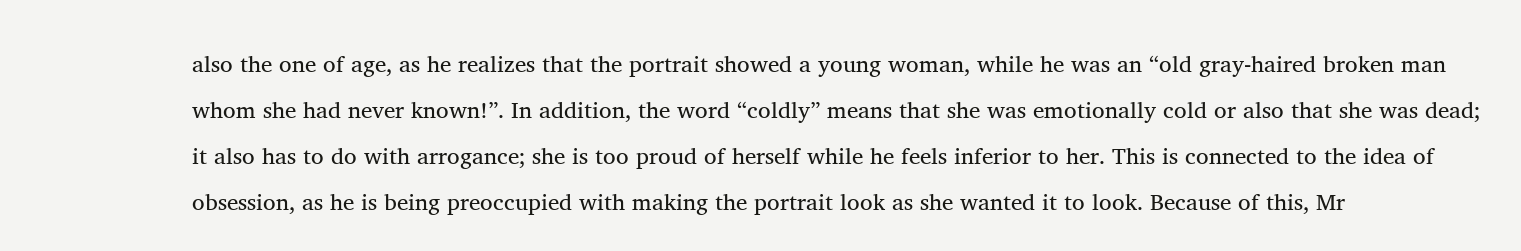also the one of age, as he realizes that the portrait showed a young woman, while he was an “old gray-haired broken man whom she had never known!”. In addition, the word “coldly” means that she was emotionally cold or also that she was dead; it also has to do with arrogance; she is too proud of herself while he feels inferior to her. This is connected to the idea of obsession, as he is being preoccupied with making the portrait look as she wanted it to look. Because of this, Mr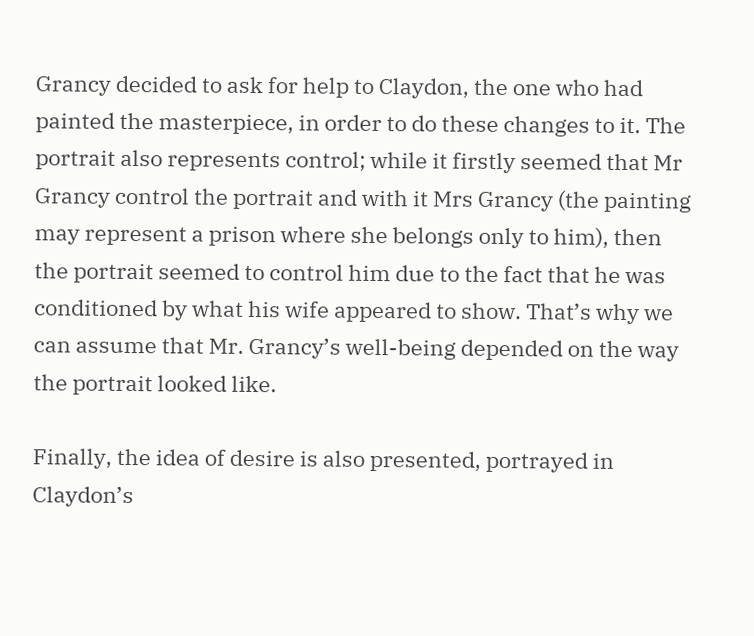Grancy decided to ask for help to Claydon, the one who had painted the masterpiece, in order to do these changes to it. The portrait also represents control; while it firstly seemed that Mr Grancy control the portrait and with it Mrs Grancy (the painting may represent a prison where she belongs only to him), then the portrait seemed to control him due to the fact that he was conditioned by what his wife appeared to show. That’s why we can assume that Mr. Grancy’s well-being depended on the way the portrait looked like.

Finally, the idea of desire is also presented, portrayed in Claydon’s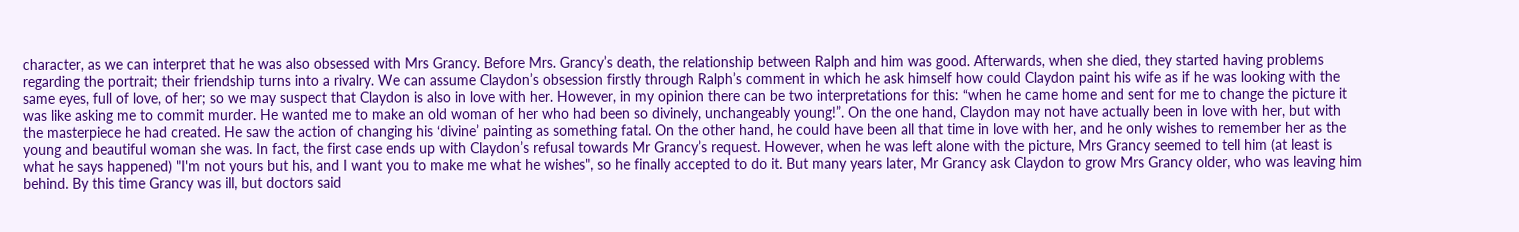character, as we can interpret that he was also obsessed with Mrs Grancy. Before Mrs. Grancy’s death, the relationship between Ralph and him was good. Afterwards, when she died, they started having problems regarding the portrait; their friendship turns into a rivalry. We can assume Claydon’s obsession firstly through Ralph’s comment in which he ask himself how could Claydon paint his wife as if he was looking with the same eyes, full of love, of her; so we may suspect that Claydon is also in love with her. However, in my opinion there can be two interpretations for this: “when he came home and sent for me to change the picture it was like asking me to commit murder. He wanted me to make an old woman of her who had been so divinely, unchangeably young!”. On the one hand, Claydon may not have actually been in love with her, but with the masterpiece he had created. He saw the action of changing his ‘divine’ painting as something fatal. On the other hand, he could have been all that time in love with her, and he only wishes to remember her as the young and beautiful woman she was. In fact, the first case ends up with Claydon’s refusal towards Mr Grancy’s request. However, when he was left alone with the picture, Mrs Grancy seemed to tell him (at least is what he says happened) "I'm not yours but his, and I want you to make me what he wishes", so he finally accepted to do it. But many years later, Mr Grancy ask Claydon to grow Mrs Grancy older, who was leaving him behind. By this time Grancy was ill, but doctors said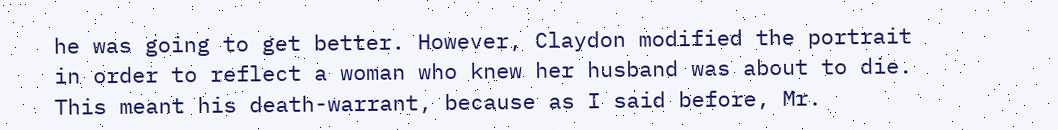he was going to get better. However, Claydon modified the portrait in order to reflect a woman who knew her husband was about to die. This meant his death-warrant, because as I said before, Mr.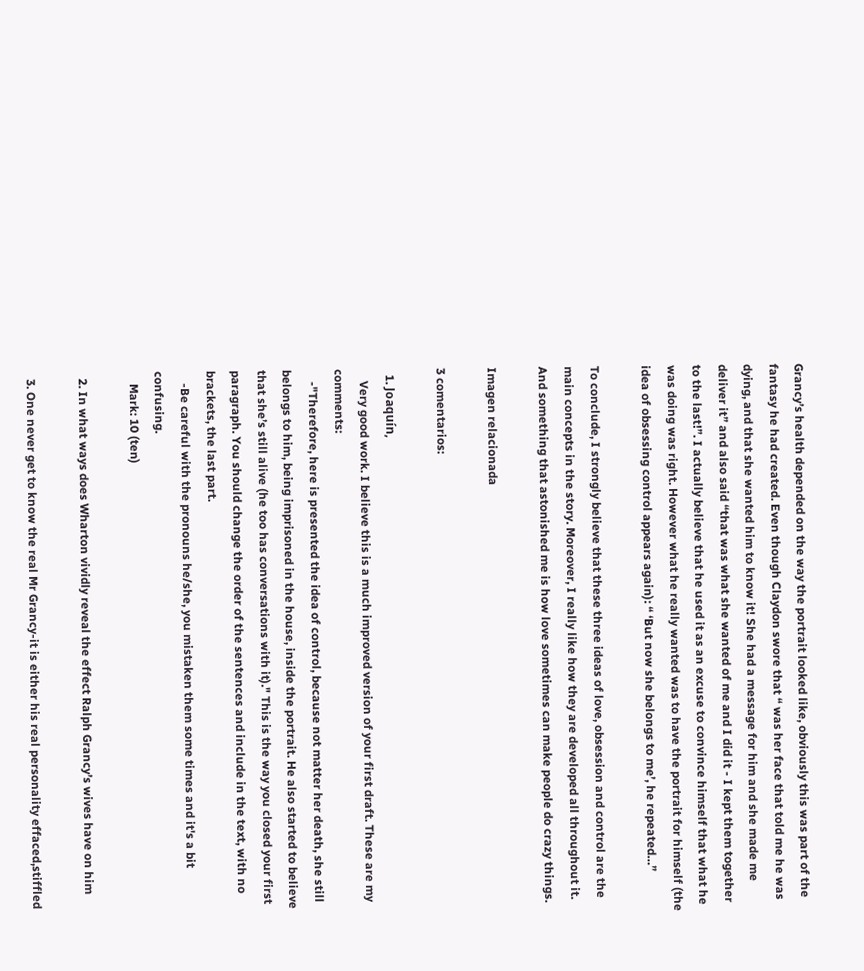Grancy’s health depended on the way the portrait looked like, obviously this was part of the fantasy he had created. Even though Claydon swore that “ was her face that told me he was dying, and that she wanted him to know it! She had a message for him and she made me deliver it” and also said “that was what she wanted of me and I did it - I kept them together to the last!”. I actually believe that he used it as an excuse to convince himself that what he was doing was right. However what he really wanted was to have the portrait for himself (the idea of obsessing control appears again): “ ‘But now she belongs to me’, he repeated…”

To conclude, I strongly believe that these three ideas of love, obsession and control are the main concepts in the story. Moreover, I really like how they are developed all throughout it. And something that astonished me is how love sometimes can make people do crazy things.

Imagen relacionada

3 comentarios:

  1. Joaquín,
    Very good work. I believe this is a much improved version of your first draft. These are my comments:
    -"Therefore, here is presented the idea of control, because not matter her death, she still belongs to him, being imprisoned in the house, inside the portrait. He also started to believe that she’s still alive (he too has conversations with it)." This is the way you closed your first paragraph. You should change the order of the sentences and include in the text, with no brackets, the last part.
    -Be careful with the pronouns he/she, you mistaken them some times and it's a bit confusing.
    Mark: 10 (ten)

  2. In what ways does Wharton vividly reveal the effect Ralph Grancy’s wives have on him

  3. One never get to know the real Mr Grancy-it is either his real personality effaced,stiffled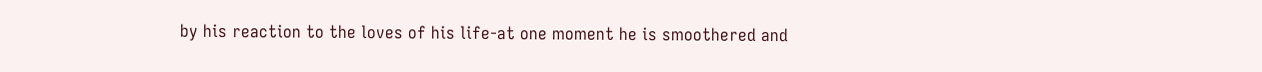by his reaction to the loves of his life-at one moment he is smoothered and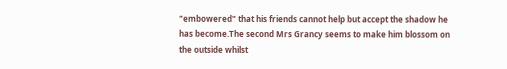"embowered" that his friends cannot help but accept the shadow he has become.The second Mrs Grancy seems to make him blossom on the outside whilst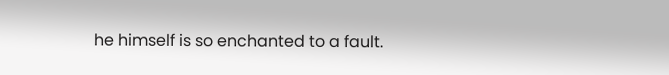he himself is so enchanted to a fault.